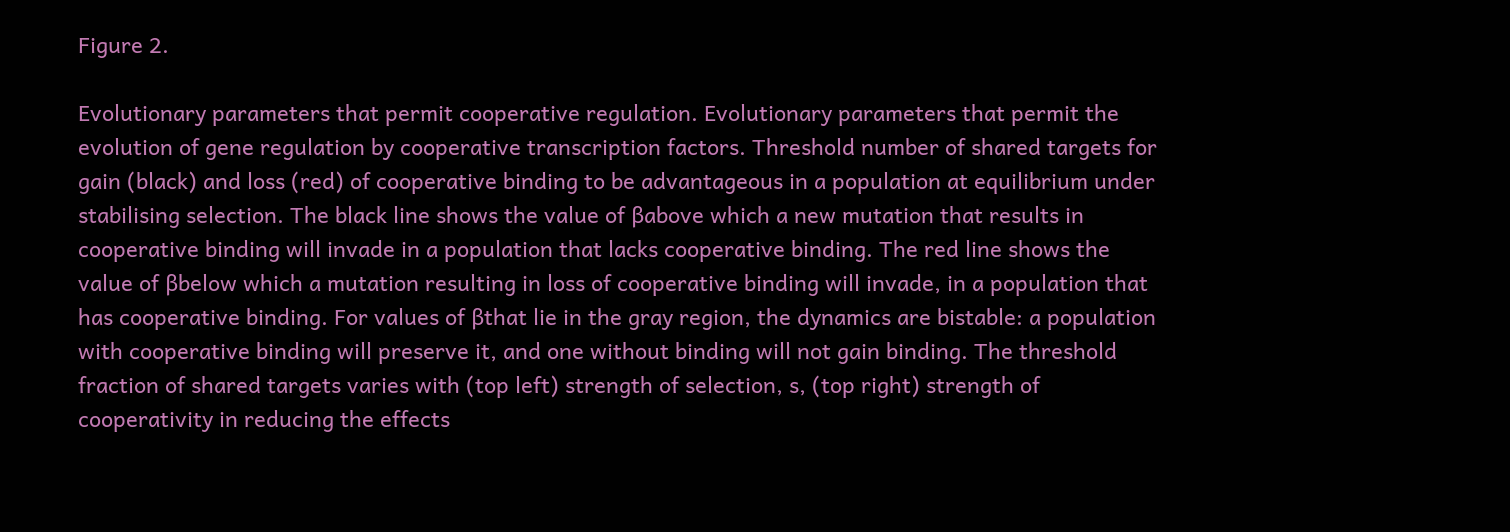Figure 2.

Evolutionary parameters that permit cooperative regulation. Evolutionary parameters that permit the evolution of gene regulation by cooperative transcription factors. Threshold number of shared targets for gain (black) and loss (red) of cooperative binding to be advantageous in a population at equilibrium under stabilising selection. The black line shows the value of βabove which a new mutation that results in cooperative binding will invade in a population that lacks cooperative binding. The red line shows the value of βbelow which a mutation resulting in loss of cooperative binding will invade, in a population that has cooperative binding. For values of βthat lie in the gray region, the dynamics are bistable: a population with cooperative binding will preserve it, and one without binding will not gain binding. The threshold fraction of shared targets varies with (top left) strength of selection, s, (top right) strength of cooperativity in reducing the effects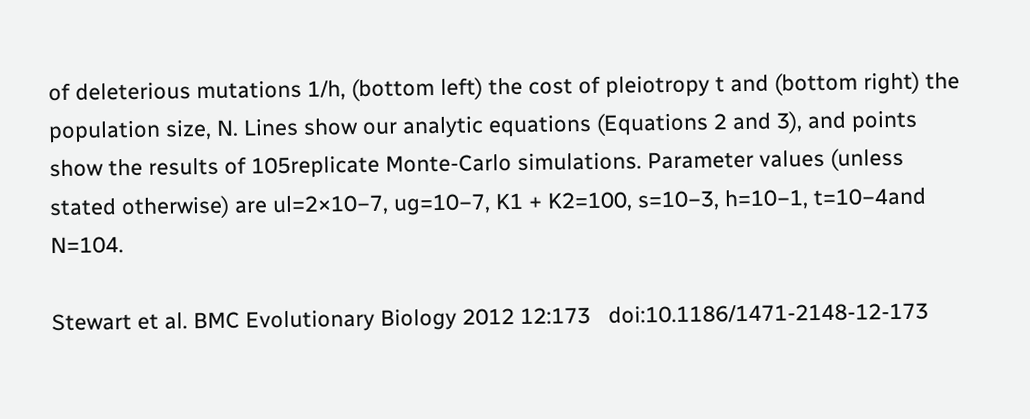of deleterious mutations 1/h, (bottom left) the cost of pleiotropy t and (bottom right) the population size, N. Lines show our analytic equations (Equations 2 and 3), and points show the results of 105replicate Monte-Carlo simulations. Parameter values (unless stated otherwise) are ul=2×10−7, ug=10−7, K1 + K2=100, s=10−3, h=10−1, t=10−4and N=104.

Stewart et al. BMC Evolutionary Biology 2012 12:173   doi:10.1186/1471-2148-12-173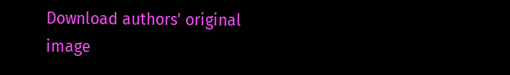Download authors' original image